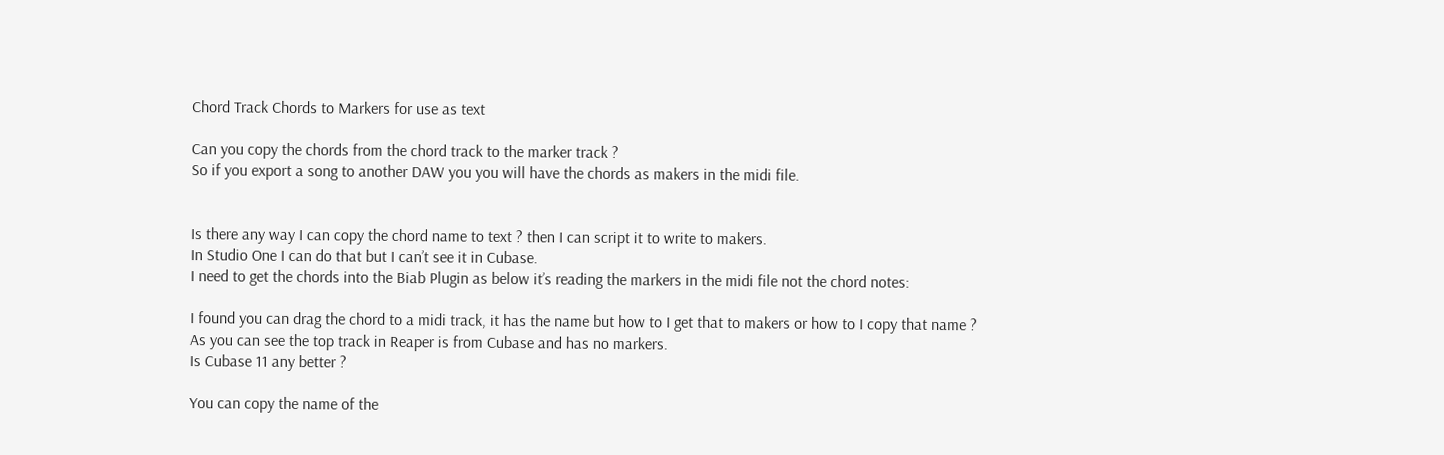Chord Track Chords to Markers for use as text

Can you copy the chords from the chord track to the marker track ?
So if you export a song to another DAW you you will have the chords as makers in the midi file.


Is there any way I can copy the chord name to text ? then I can script it to write to makers.
In Studio One I can do that but I can’t see it in Cubase.
I need to get the chords into the Biab Plugin as below it’s reading the markers in the midi file not the chord notes:

I found you can drag the chord to a midi track, it has the name but how to I get that to makers or how to I copy that name ?
As you can see the top track in Reaper is from Cubase and has no markers.
Is Cubase 11 any better ?

You can copy the name of the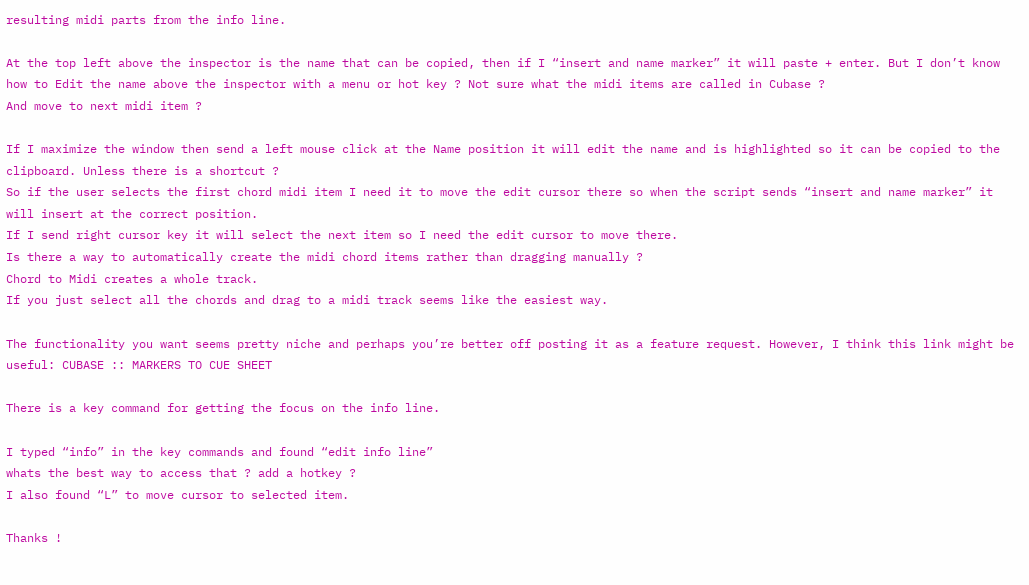resulting midi parts from the info line.

At the top left above the inspector is the name that can be copied, then if I “insert and name marker” it will paste + enter. But I don’t know how to Edit the name above the inspector with a menu or hot key ? Not sure what the midi items are called in Cubase ?
And move to next midi item ?

If I maximize the window then send a left mouse click at the Name position it will edit the name and is highlighted so it can be copied to the clipboard. Unless there is a shortcut ?
So if the user selects the first chord midi item I need it to move the edit cursor there so when the script sends “insert and name marker” it will insert at the correct position.
If I send right cursor key it will select the next item so I need the edit cursor to move there.
Is there a way to automatically create the midi chord items rather than dragging manually ?
Chord to Midi creates a whole track.
If you just select all the chords and drag to a midi track seems like the easiest way.

The functionality you want seems pretty niche and perhaps you’re better off posting it as a feature request. However, I think this link might be useful: CUBASE :: MARKERS TO CUE SHEET

There is a key command for getting the focus on the info line.

I typed “info” in the key commands and found “edit info line”
whats the best way to access that ? add a hotkey ?
I also found “L” to move cursor to selected item.

Thanks !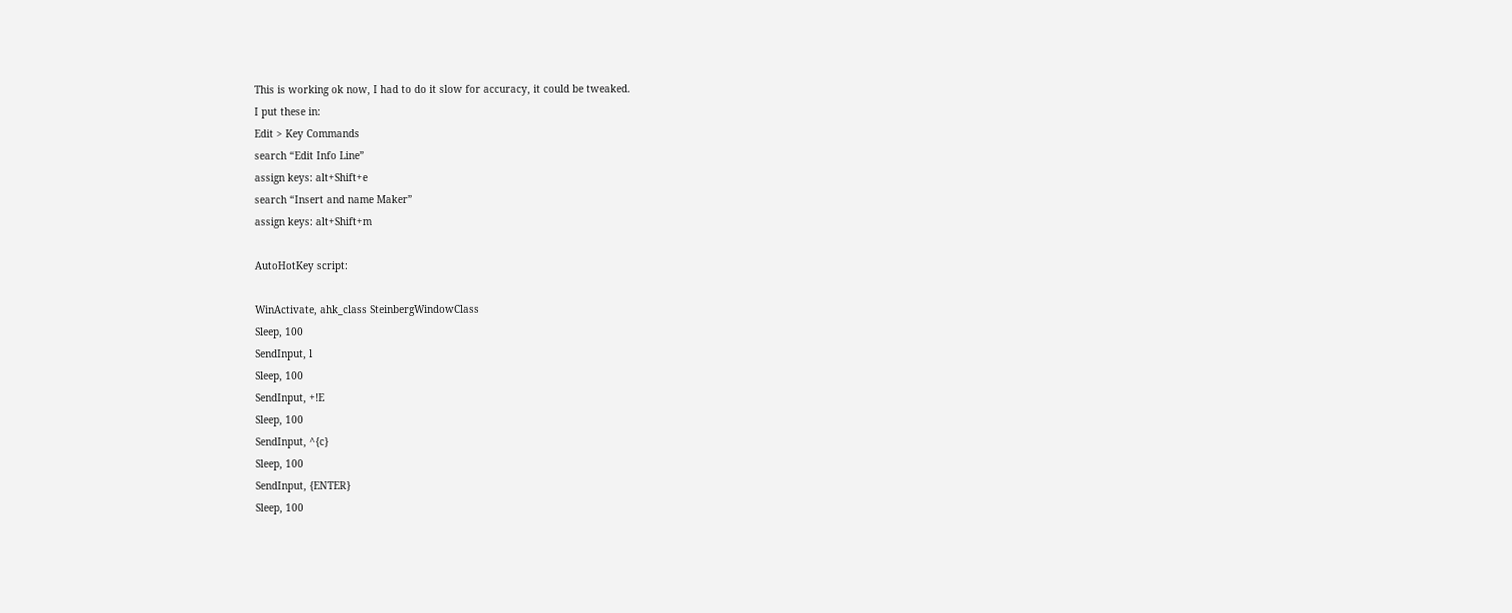This is working ok now, I had to do it slow for accuracy, it could be tweaked.
I put these in:
Edit > Key Commands
search “Edit Info Line”
assign keys: alt+Shift+e
search “Insert and name Maker”
assign keys: alt+Shift+m

AutoHotKey script:

WinActivate, ahk_class SteinbergWindowClass
Sleep, 100
SendInput, l
Sleep, 100
SendInput, +!E
Sleep, 100
SendInput, ^{c}
Sleep, 100
SendInput, {ENTER}
Sleep, 100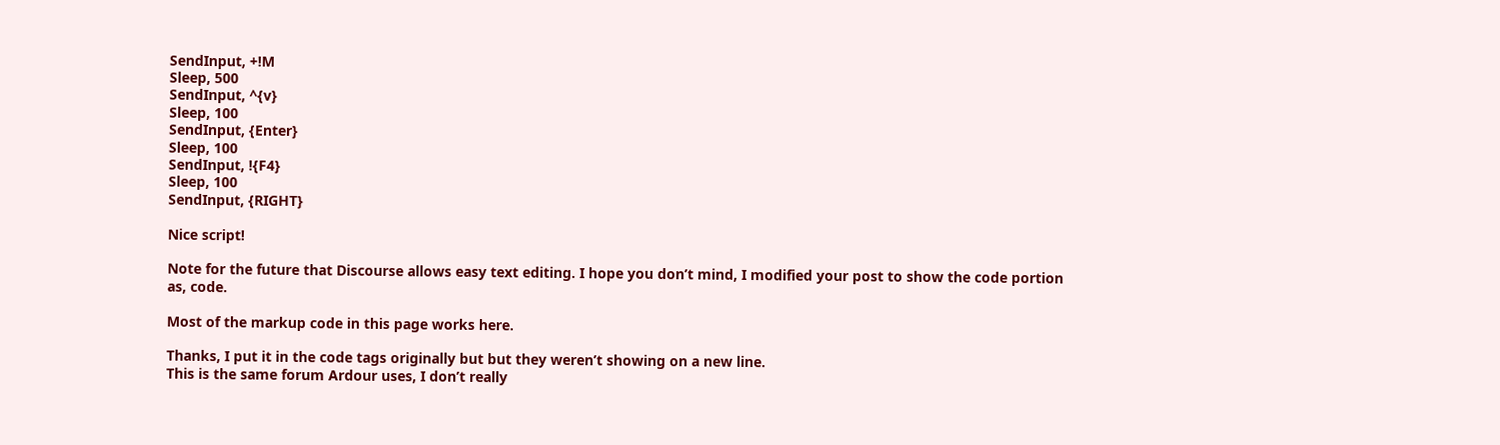SendInput, +!M
Sleep, 500
SendInput, ^{v}
Sleep, 100
SendInput, {Enter}
Sleep, 100
SendInput, !{F4}
Sleep, 100
SendInput, {RIGHT}

Nice script!

Note for the future that Discourse allows easy text editing. I hope you don’t mind, I modified your post to show the code portion as, code.

Most of the markup code in this page works here.

Thanks, I put it in the code tags originally but but they weren’t showing on a new line.
This is the same forum Ardour uses, I don’t really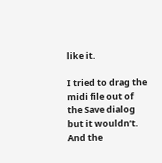like it.

I tried to drag the midi file out of the Save dialog but it wouldn’t.
And the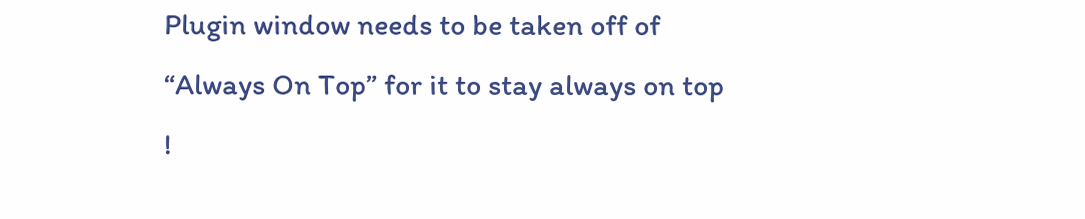Plugin window needs to be taken off of “Always On Top” for it to stay always on top !